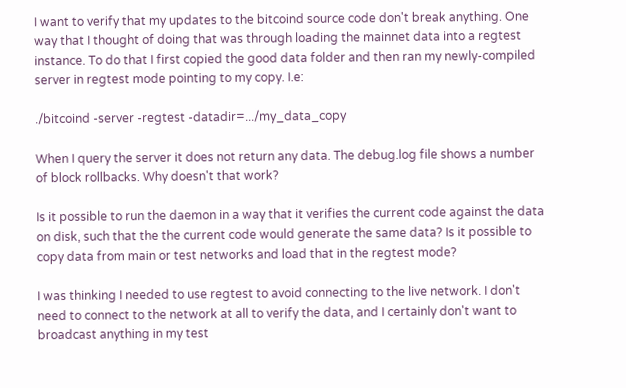I want to verify that my updates to the bitcoind source code don't break anything. One way that I thought of doing that was through loading the mainnet data into a regtest instance. To do that I first copied the good data folder and then ran my newly-compiled server in regtest mode pointing to my copy. I.e:

./bitcoind -server -regtest -datadir=.../my_data_copy

When I query the server it does not return any data. The debug.log file shows a number of block rollbacks. Why doesn't that work?

Is it possible to run the daemon in a way that it verifies the current code against the data on disk, such that the the current code would generate the same data? Is it possible to copy data from main or test networks and load that in the regtest mode?

I was thinking I needed to use regtest to avoid connecting to the live network. I don't need to connect to the network at all to verify the data, and I certainly don't want to broadcast anything in my test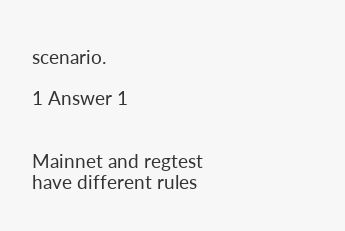scenario.

1 Answer 1


Mainnet and regtest have different rules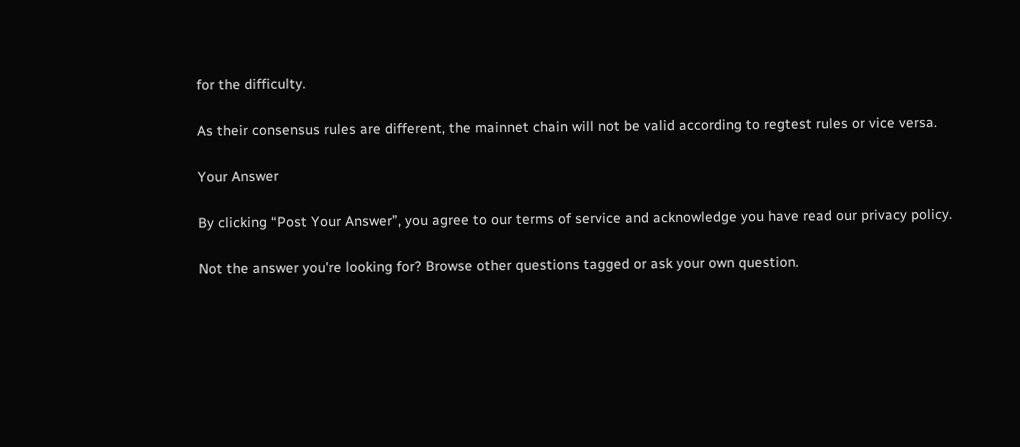for the difficulty.

As their consensus rules are different, the mainnet chain will not be valid according to regtest rules or vice versa.

Your Answer

By clicking “Post Your Answer”, you agree to our terms of service and acknowledge you have read our privacy policy.

Not the answer you're looking for? Browse other questions tagged or ask your own question.